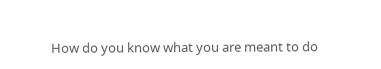How do you know what you are meant to do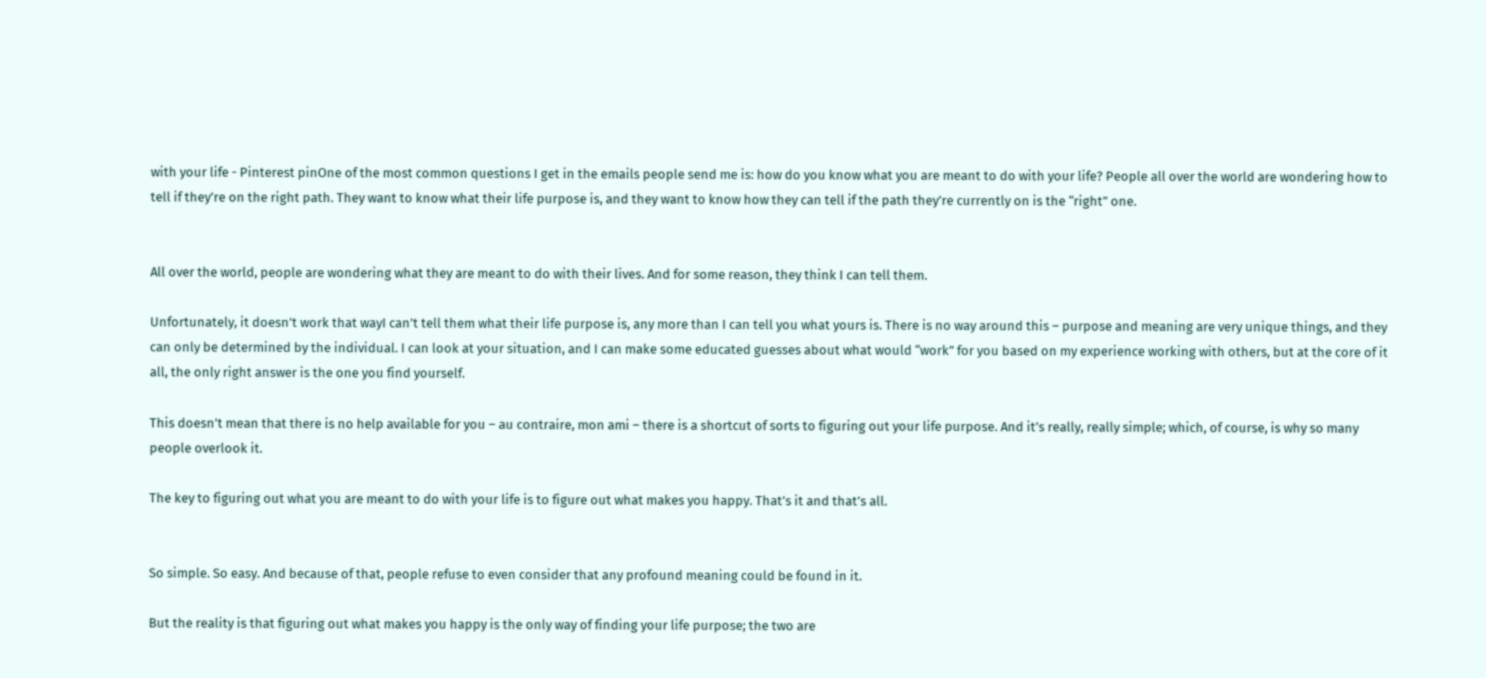with your life - Pinterest pinOne of the most common questions I get in the emails people send me is: how do you know what you are meant to do with your life? People all over the world are wondering how to tell if they’re on the right path. They want to know what their life purpose is, and they want to know how they can tell if the path they’re currently on is the “right” one.


All over the world, people are wondering what they are meant to do with their lives. And for some reason, they think I can tell them.

Unfortunately, it doesn’t work that wayI can’t tell them what their life purpose is, any more than I can tell you what yours is. There is no way around this – purpose and meaning are very unique things, and they can only be determined by the individual. I can look at your situation, and I can make some educated guesses about what would “work” for you based on my experience working with others, but at the core of it all, the only right answer is the one you find yourself.

This doesn’t mean that there is no help available for you – au contraire, mon ami – there is a shortcut of sorts to figuring out your life purpose. And it’s really, really simple; which, of course, is why so many people overlook it.

The key to figuring out what you are meant to do with your life is to figure out what makes you happy. That’s it and that’s all.


So simple. So easy. And because of that, people refuse to even consider that any profound meaning could be found in it.

But the reality is that figuring out what makes you happy is the only way of finding your life purpose; the two are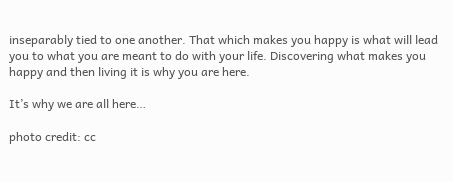inseparably tied to one another. That which makes you happy is what will lead you to what you are meant to do with your life. Discovering what makes you happy and then living it is why you are here.

It’s why we are all here…

photo credit: cc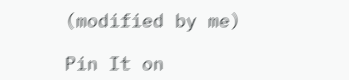(modified by me)

Pin It on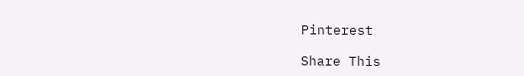Pinterest

Share This